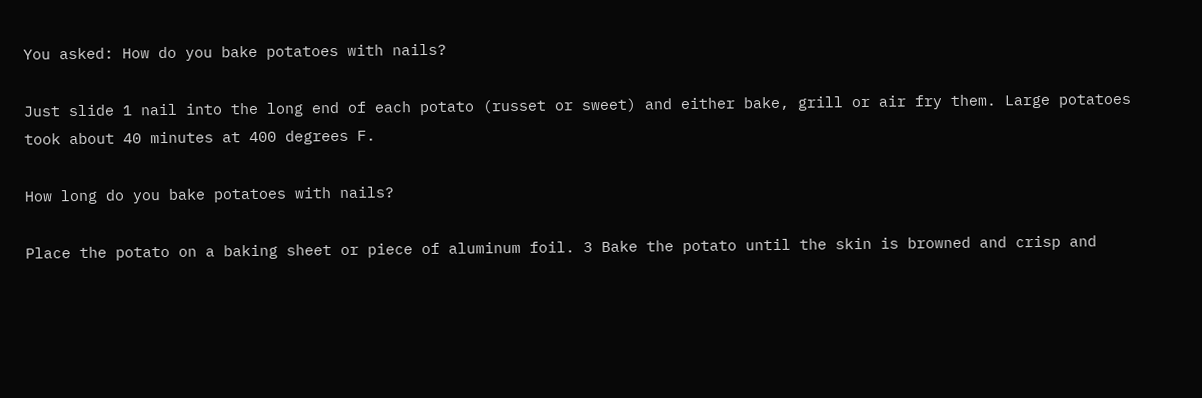You asked: How do you bake potatoes with nails?

Just slide 1 nail into the long end of each potato (russet or sweet) and either bake, grill or air fry them. Large potatoes took about 40 minutes at 400 degrees F.

How long do you bake potatoes with nails?

Place the potato on a baking sheet or piece of aluminum foil. 3 Bake the potato until the skin is browned and crisp and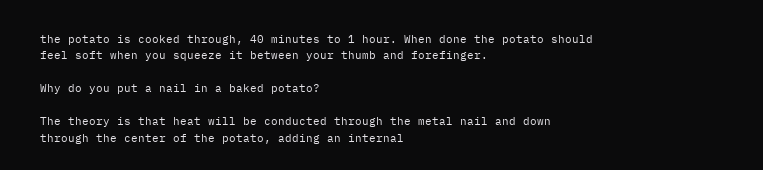the potato is cooked through, 40 minutes to 1 hour. When done the potato should feel soft when you squeeze it between your thumb and forefinger.

Why do you put a nail in a baked potato?

The theory is that heat will be conducted through the metal nail and down through the center of the potato, adding an internal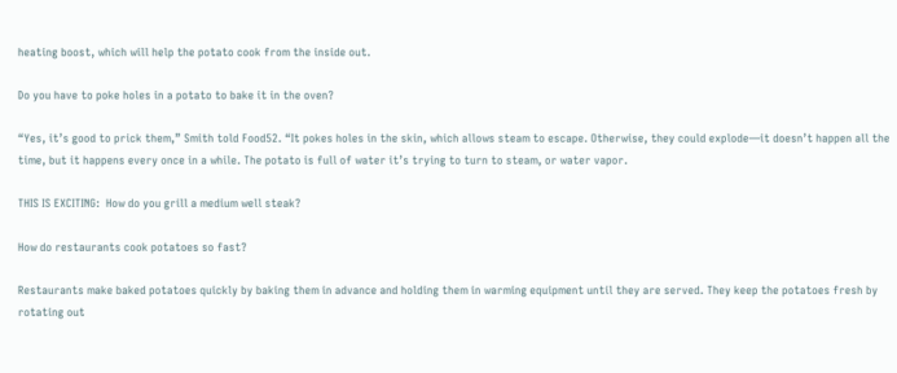heating boost, which will help the potato cook from the inside out.

Do you have to poke holes in a potato to bake it in the oven?

“Yes, it’s good to prick them,” Smith told Food52. “It pokes holes in the skin, which allows steam to escape. Otherwise, they could explode—it doesn’t happen all the time, but it happens every once in a while. The potato is full of water it’s trying to turn to steam, or water vapor.

THIS IS EXCITING:  How do you grill a medium well steak?

How do restaurants cook potatoes so fast?

Restaurants make baked potatoes quickly by baking them in advance and holding them in warming equipment until they are served. They keep the potatoes fresh by rotating out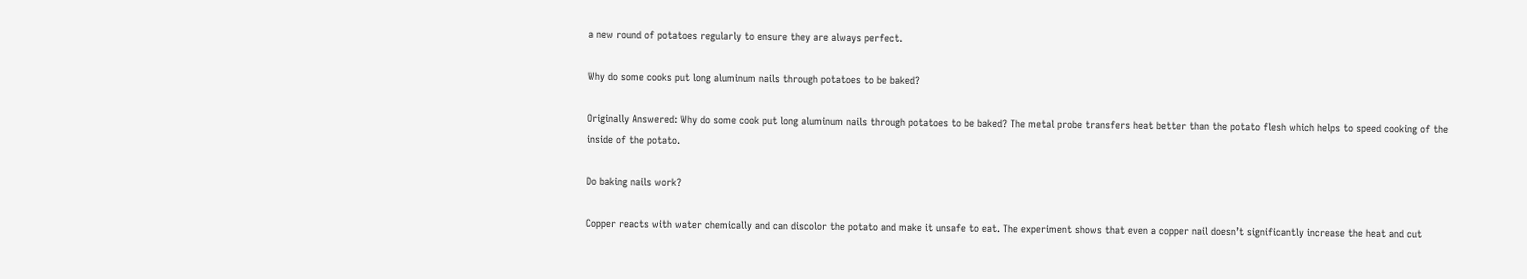a new round of potatoes regularly to ensure they are always perfect.

Why do some cooks put long aluminum nails through potatoes to be baked?

Originally Answered: Why do some cook put long aluminum nails through potatoes to be baked? The metal probe transfers heat better than the potato flesh which helps to speed cooking of the inside of the potato.

Do baking nails work?

Copper reacts with water chemically and can discolor the potato and make it unsafe to eat. The experiment shows that even a copper nail doesn’t significantly increase the heat and cut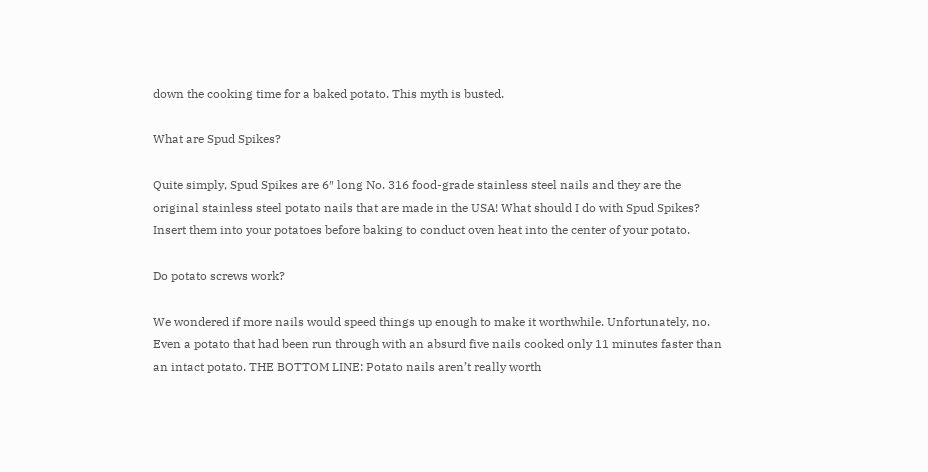down the cooking time for a baked potato. This myth is busted.

What are Spud Spikes?

Quite simply, Spud Spikes are 6″ long No. 316 food-grade stainless steel nails and they are the original stainless steel potato nails that are made in the USA! What should I do with Spud Spikes? Insert them into your potatoes before baking to conduct oven heat into the center of your potato.

Do potato screws work?

We wondered if more nails would speed things up enough to make it worthwhile. Unfortunately, no. Even a potato that had been run through with an absurd five nails cooked only 11 minutes faster than an intact potato. THE BOTTOM LINE: Potato nails aren’t really worth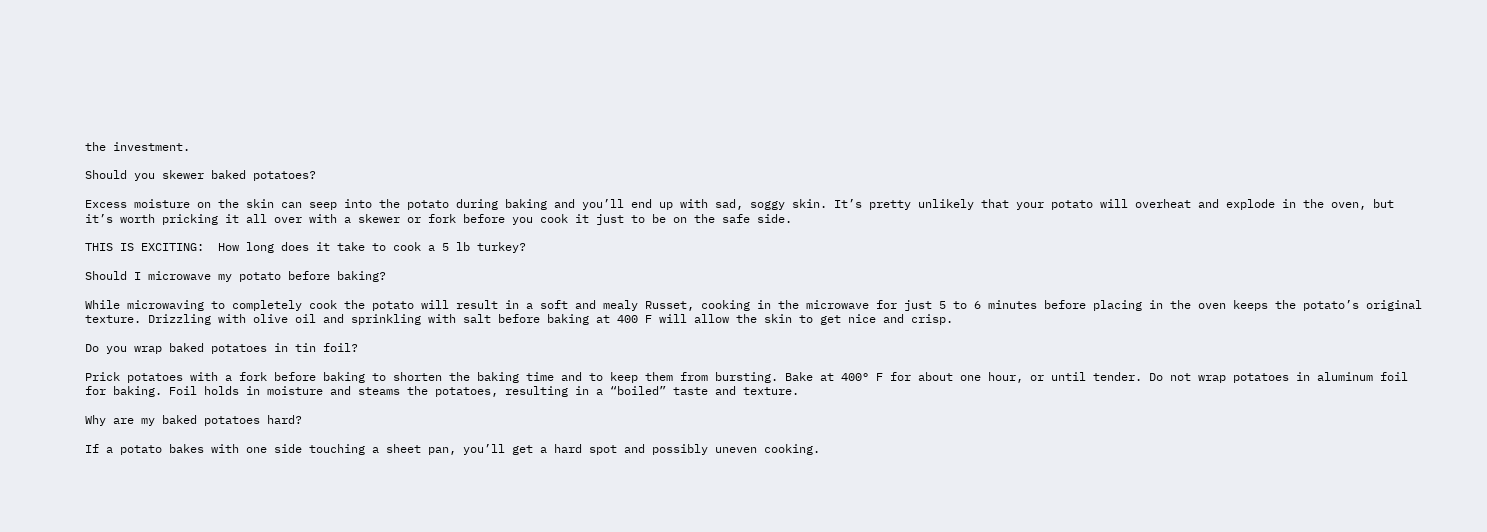the investment.

Should you skewer baked potatoes?

Excess moisture on the skin can seep into the potato during baking and you’ll end up with sad, soggy skin. It’s pretty unlikely that your potato will overheat and explode in the oven, but it’s worth pricking it all over with a skewer or fork before you cook it just to be on the safe side.

THIS IS EXCITING:  How long does it take to cook a 5 lb turkey?

Should I microwave my potato before baking?

While microwaving to completely cook the potato will result in a soft and mealy Russet, cooking in the microwave for just 5 to 6 minutes before placing in the oven keeps the potato’s original texture. Drizzling with olive oil and sprinkling with salt before baking at 400 F will allow the skin to get nice and crisp.

Do you wrap baked potatoes in tin foil?

Prick potatoes with a fork before baking to shorten the baking time and to keep them from bursting. Bake at 400° F for about one hour, or until tender. Do not wrap potatoes in aluminum foil for baking. Foil holds in moisture and steams the potatoes, resulting in a “boiled” taste and texture.

Why are my baked potatoes hard?

If a potato bakes with one side touching a sheet pan, you’ll get a hard spot and possibly uneven cooking.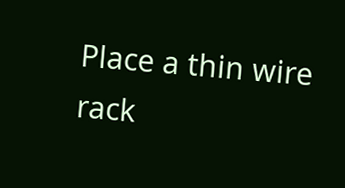Place a thin wire rack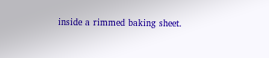inside a rimmed baking sheet.